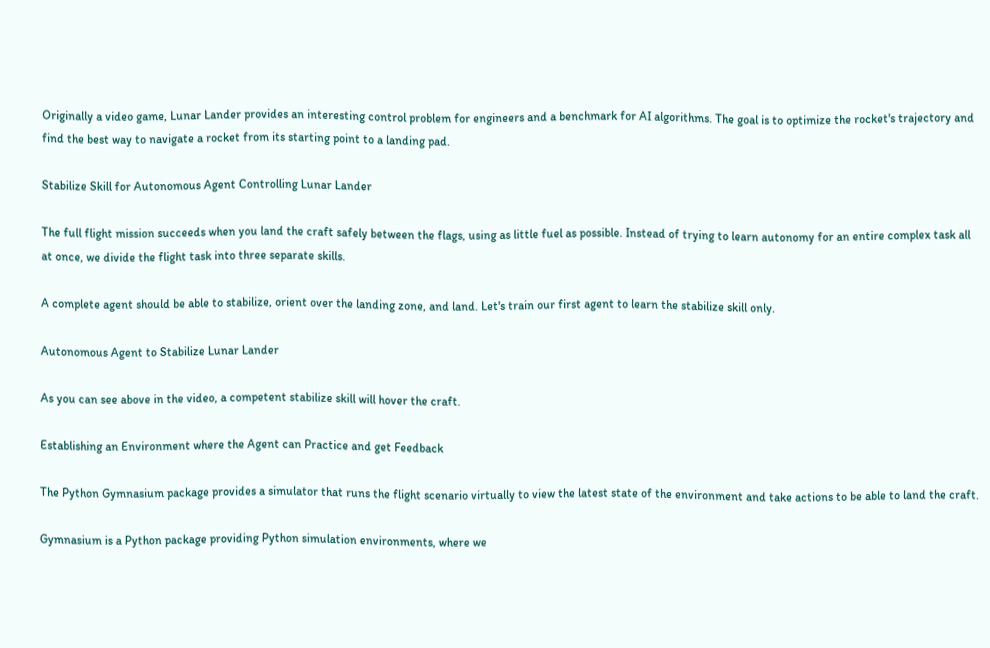Originally a video game, Lunar Lander provides an interesting control problem for engineers and a benchmark for AI algorithms. The goal is to optimize the rocket's trajectory and find the best way to navigate a rocket from its starting point to a landing pad.

Stabilize Skill for Autonomous Agent Controlling Lunar Lander

The full flight mission succeeds when you land the craft safely between the flags, using as little fuel as possible. Instead of trying to learn autonomy for an entire complex task all at once, we divide the flight task into three separate skills.

A complete agent should be able to stabilize, orient over the landing zone, and land. Let's train our first agent to learn the stabilize skill only.

Autonomous Agent to Stabilize Lunar Lander

As you can see above in the video, a competent stabilize skill will hover the craft.

Establishing an Environment where the Agent can Practice and get Feedback

The Python Gymnasium package provides a simulator that runs the flight scenario virtually to view the latest state of the environment and take actions to be able to land the craft.

Gymnasium is a Python package providing Python simulation environments, where we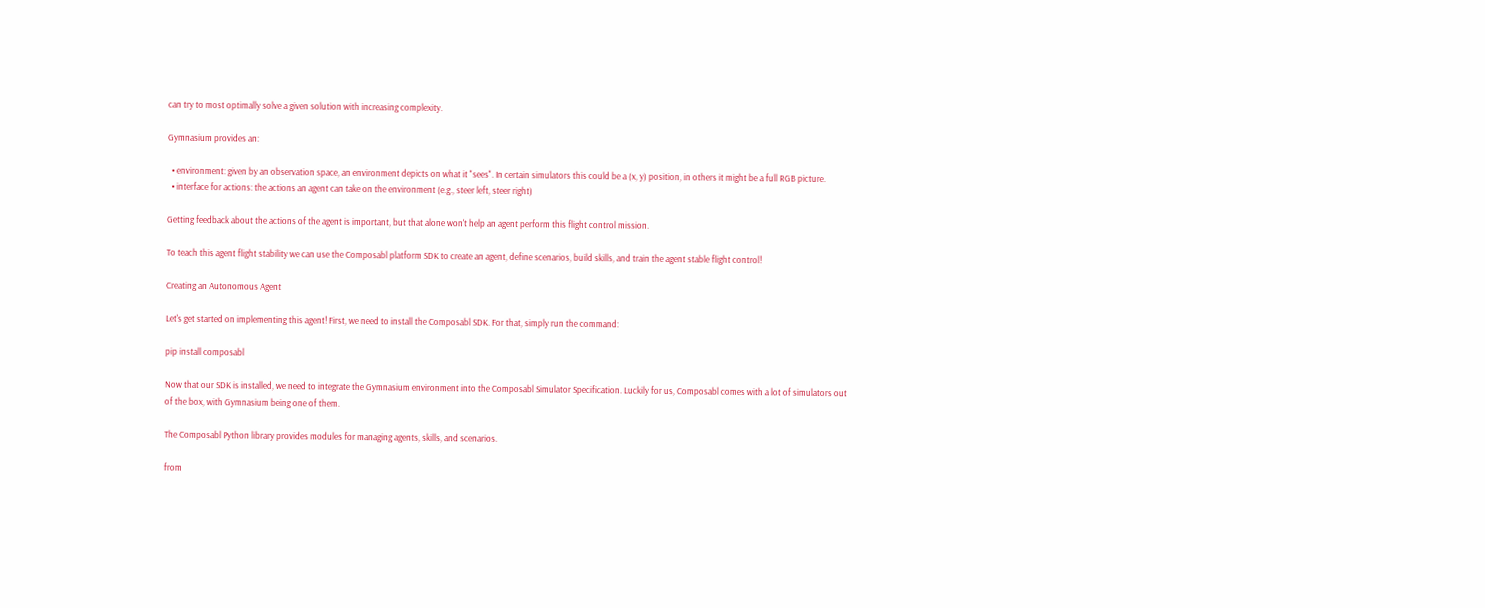can try to most optimally solve a given solution with increasing complexity.

Gymnasium provides an:

  • environment: given by an observation space, an environment depicts on what it "sees". In certain simulators this could be a (x, y) position, in others it might be a full RGB picture.
  • interface for actions: the actions an agent can take on the environment (e.g., steer left, steer right)

Getting feedback about the actions of the agent is important, but that alone won't help an agent perform this flight control mission.

To teach this agent flight stability we can use the Composabl platform SDK to create an agent, define scenarios, build skills, and train the agent stable flight control!

Creating an Autonomous Agent

Let's get started on implementing this agent! First, we need to install the Composabl SDK. For that, simply run the command:

pip install composabl

Now that our SDK is installed, we need to integrate the Gymnasium environment into the Composabl Simulator Specification. Luckily for us, Composabl comes with a lot of simulators out of the box, with Gymnasium being one of them.

The Composabl Python library provides modules for managing agents, skills, and scenarios.

from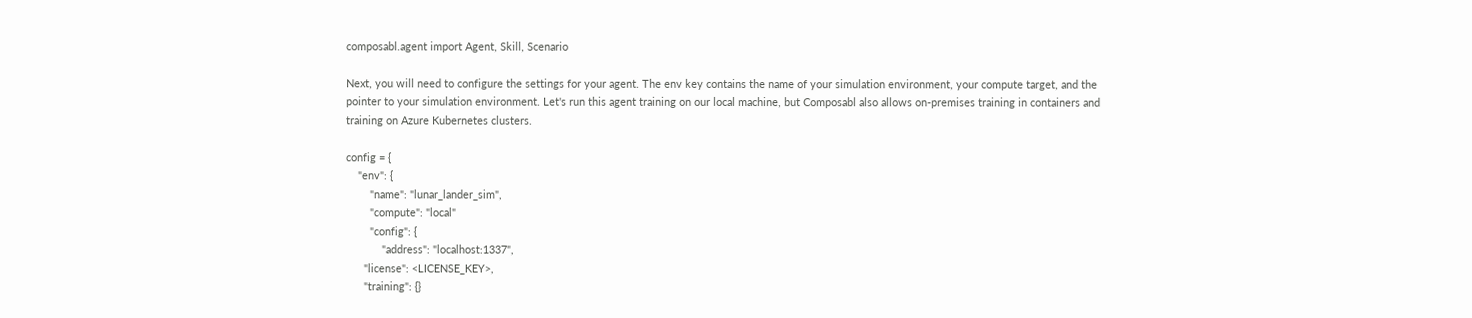composabl.agent import Agent, Skill, Scenario

Next, you will need to configure the settings for your agent. The env key contains the name of your simulation environment, your compute target, and the pointer to your simulation environment. Let's run this agent training on our local machine, but Composabl also allows on-premises training in containers and training on Azure Kubernetes clusters.

config = {
    "env": {
        "name": "lunar_lander_sim",
        "compute": "local"
        "config": {
            "address": "localhost:1337",
      "license": <LICENSE_KEY>,
      "training": {}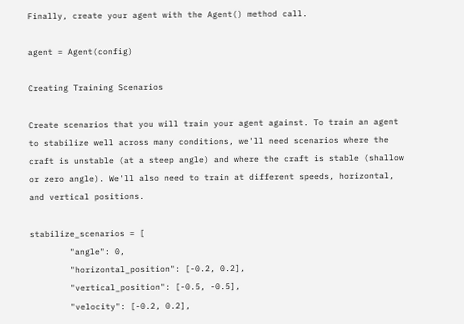Finally, create your agent with the Agent() method call.

agent = Agent(config)

Creating Training Scenarios

Create scenarios that you will train your agent against. To train an agent to stabilize well across many conditions, we'll need scenarios where the craft is unstable (at a steep angle) and where the craft is stable (shallow or zero angle). We'll also need to train at different speeds, horizontal, and vertical positions.

stabilize_scenarios = [
        "angle": 0,
        "horizontal_position": [-0.2, 0.2],
        "vertical_position": [-0.5, -0.5],
        "velocity": [-0.2, 0.2],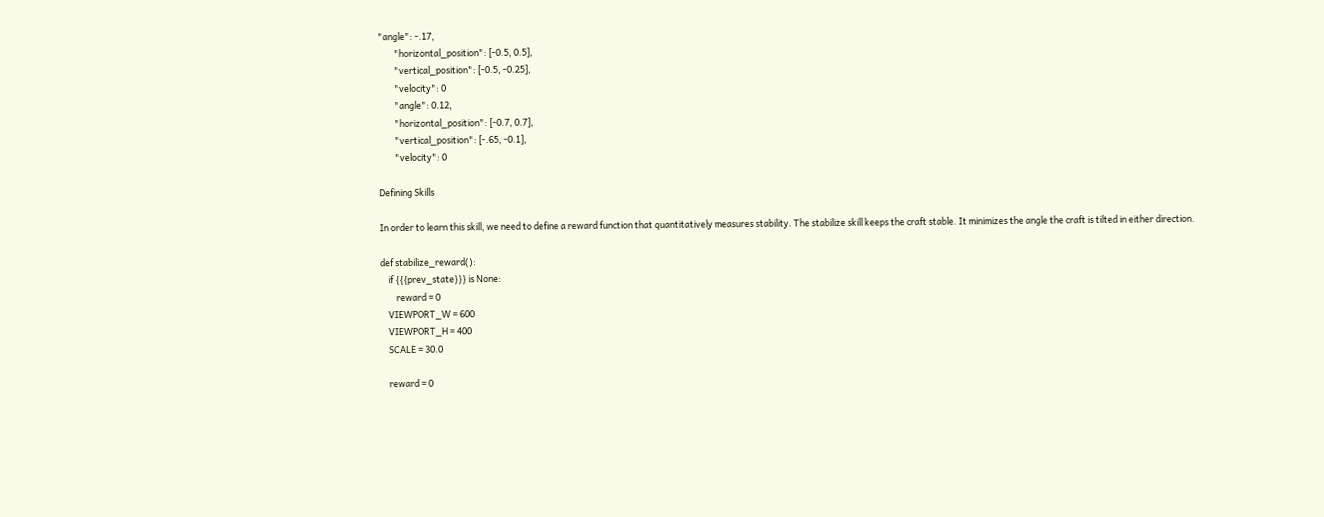"angle": -.17,
        "horizontal_position": [-0.5, 0.5],
        "vertical_position": [-0.5, -0.25],
        "velocity": 0
        "angle": 0.12,
        "horizontal_position": [-0.7, 0.7],
        "vertical_position": [-.65, -0.1],
        "velocity": 0

Defining Skills

In order to learn this skill, we need to define a reward function that quantitatively measures stability. The stabilize skill keeps the craft stable. It minimizes the angle the craft is tilted in either direction.

def stabilize_reward():
    if {{{prev_state}}} is None:
        reward = 0
    VIEWPORT_W = 600
    VIEWPORT_H = 400
    SCALE = 30.0

    reward = 0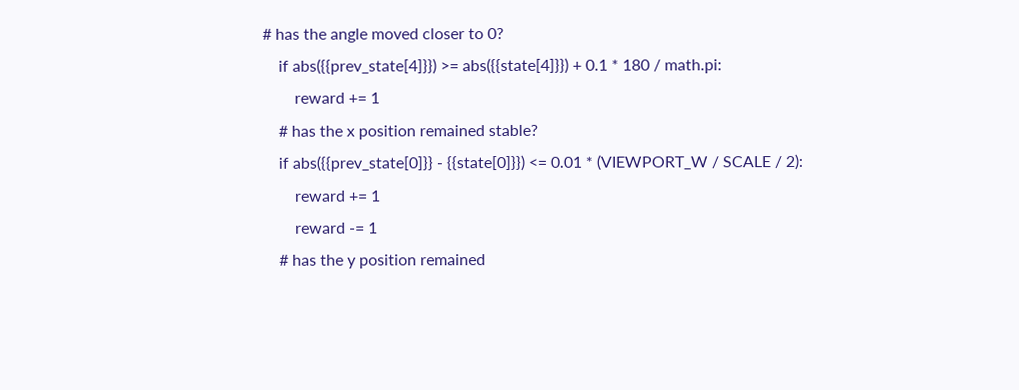# has the angle moved closer to 0?
    if abs({{prev_state[4]}}) >= abs({{state[4]}}) + 0.1 * 180 / math.pi:
        reward += 1
    # has the x position remained stable?
    if abs({{prev_state[0]}} - {{state[0]}}) <= 0.01 * (VIEWPORT_W / SCALE / 2):
        reward += 1
        reward -= 1
    # has the y position remained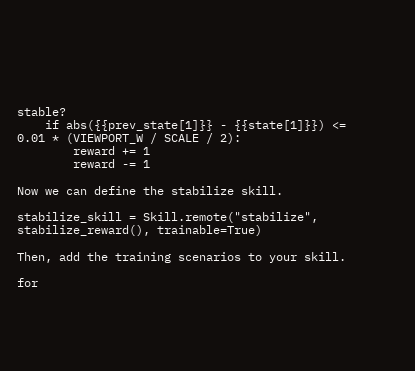stable?
    if abs({{prev_state[1]}} - {{state[1]}}) <= 0.01 * (VIEWPORT_W / SCALE / 2):
        reward += 1
        reward -= 1

Now we can define the stabilize skill.

stabilize_skill = Skill.remote("stabilize", stabilize_reward(), trainable=True)

Then, add the training scenarios to your skill.

for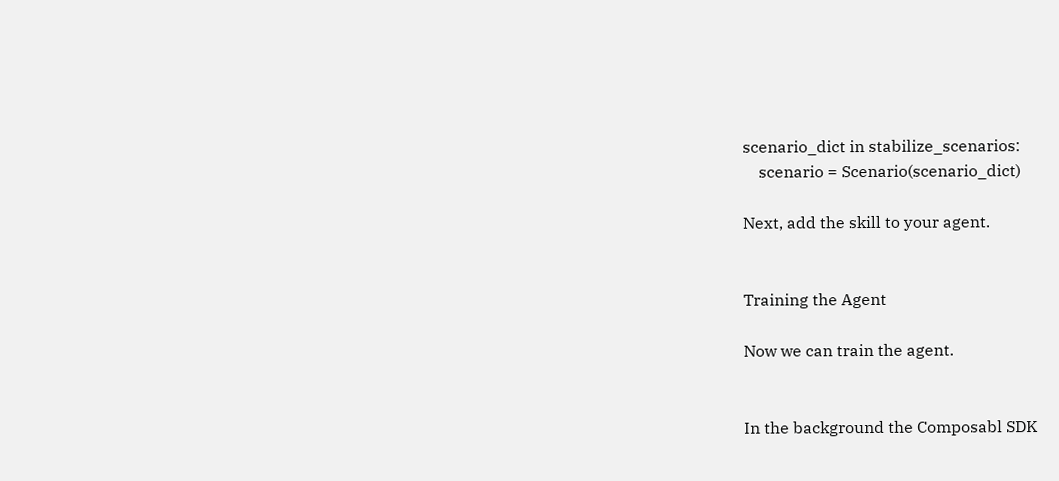scenario_dict in stabilize_scenarios:
    scenario = Scenario(scenario_dict)

Next, add the skill to your agent.


Training the Agent

Now we can train the agent.


In the background the Composabl SDK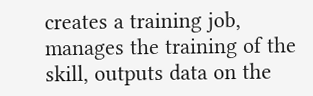creates a training job, manages the training of the skill, outputs data on the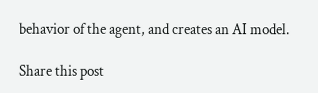behavior of the agent, and creates an AI model.

Share this post